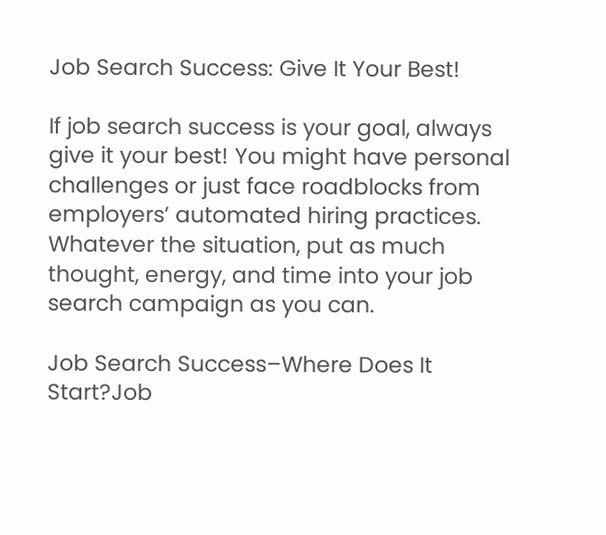Job Search Success: Give It Your Best!

If job search success is your goal, always give it your best! You might have personal challenges or just face roadblocks from employers’ automated hiring practices. Whatever the situation, put as much thought, energy, and time into your job search campaign as you can.

Job Search Success–Where Does It Start?Job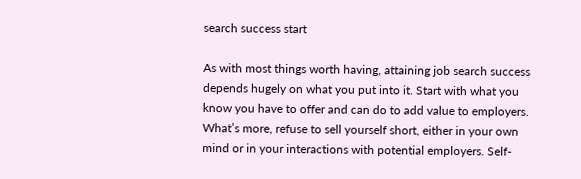search success start

As with most things worth having, attaining job search success depends hugely on what you put into it. Start with what you know you have to offer and can do to add value to employers. What’s more, refuse to sell yourself short, either in your own mind or in your interactions with potential employers. Self-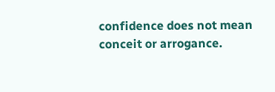confidence does not mean conceit or arrogance.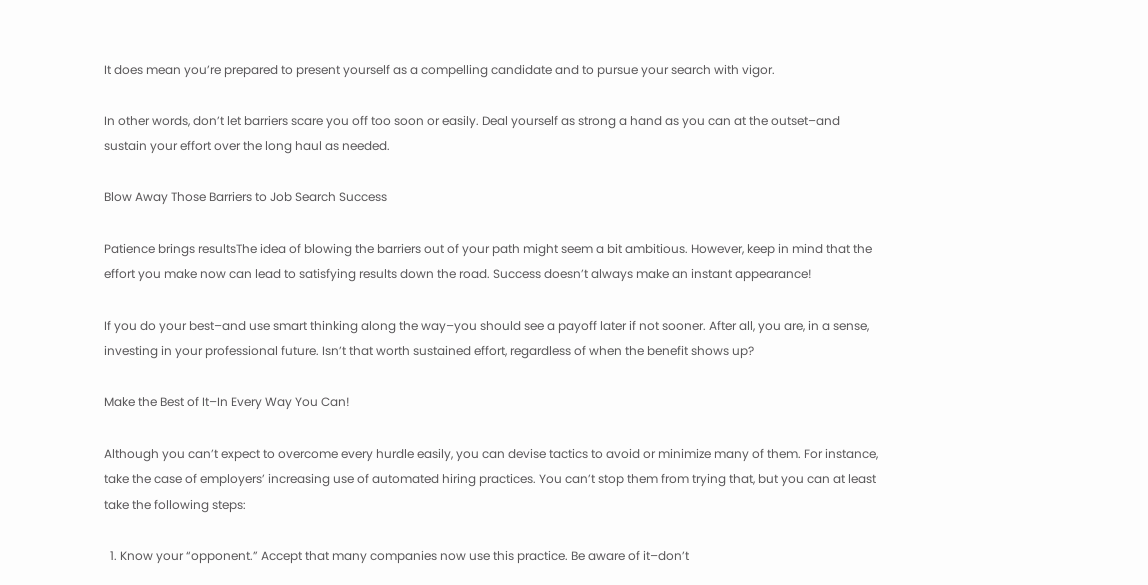It does mean you’re prepared to present yourself as a compelling candidate and to pursue your search with vigor.

In other words, don’t let barriers scare you off too soon or easily. Deal yourself as strong a hand as you can at the outset–and sustain your effort over the long haul as needed.

Blow Away Those Barriers to Job Search Success

Patience brings resultsThe idea of blowing the barriers out of your path might seem a bit ambitious. However, keep in mind that the effort you make now can lead to satisfying results down the road. Success doesn’t always make an instant appearance!

If you do your best–and use smart thinking along the way–you should see a payoff later if not sooner. After all, you are, in a sense, investing in your professional future. Isn’t that worth sustained effort, regardless of when the benefit shows up?

Make the Best of It–In Every Way You Can!

Although you can’t expect to overcome every hurdle easily, you can devise tactics to avoid or minimize many of them. For instance, take the case of employers’ increasing use of automated hiring practices. You can’t stop them from trying that, but you can at least take the following steps:

  1. Know your “opponent.” Accept that many companies now use this practice. Be aware of it–don’t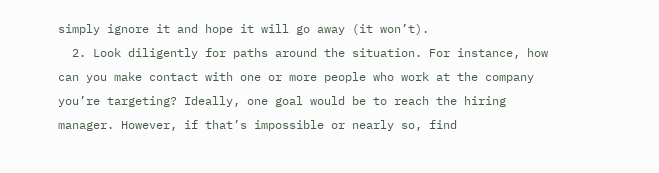simply ignore it and hope it will go away (it won’t).
  2. Look diligently for paths around the situation. For instance, how can you make contact with one or more people who work at the company you’re targeting? Ideally, one goal would be to reach the hiring manager. However, if that’s impossible or nearly so, find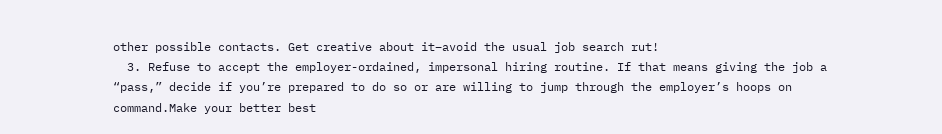other possible contacts. Get creative about it–avoid the usual job search rut!
  3. Refuse to accept the employer-ordained, impersonal hiring routine. If that means giving the job a “pass,” decide if you’re prepared to do so or are willing to jump through the employer’s hoops on command.Make your better best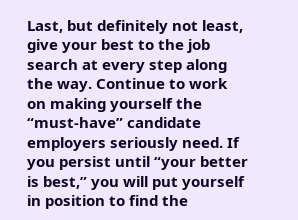Last, but definitely not least, give your best to the job search at every step along the way. Continue to work on making yourself the “must-have” candidate employers seriously need. If you persist until “your better is best,” you will put yourself in position to find the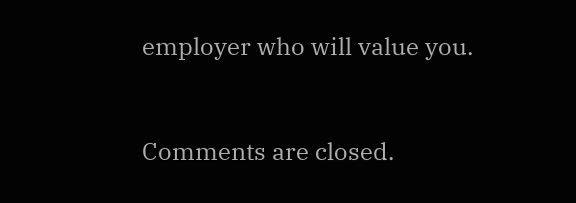employer who will value you.



Comments are closed.